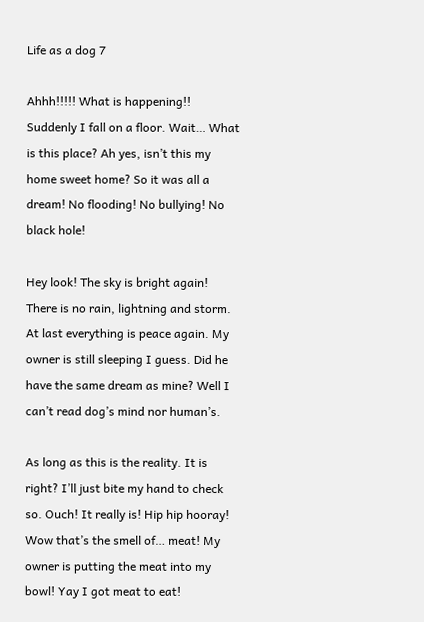Life as a dog 7

Ahhh!!!!! What is happening!! Suddenly I fall on a floor. Wait… What is this place? Ah yes, isn’t this my home sweet home? So it was all a dream! No flooding! No bullying! No black hole!

Hey look! The sky is bright again! There is no rain, lightning and storm. At last everything is peace again. My owner is still sleeping I guess. Did he have the same dream as mine? Well I can’t read dog’s mind nor human’s.

As long as this is the reality. It is right? I’ll just bite my hand to check so. Ouch! It really is! Hip hip hooray! Wow that’s the smell of… meat! My owner is putting the meat into my bowl! Yay I got meat to eat!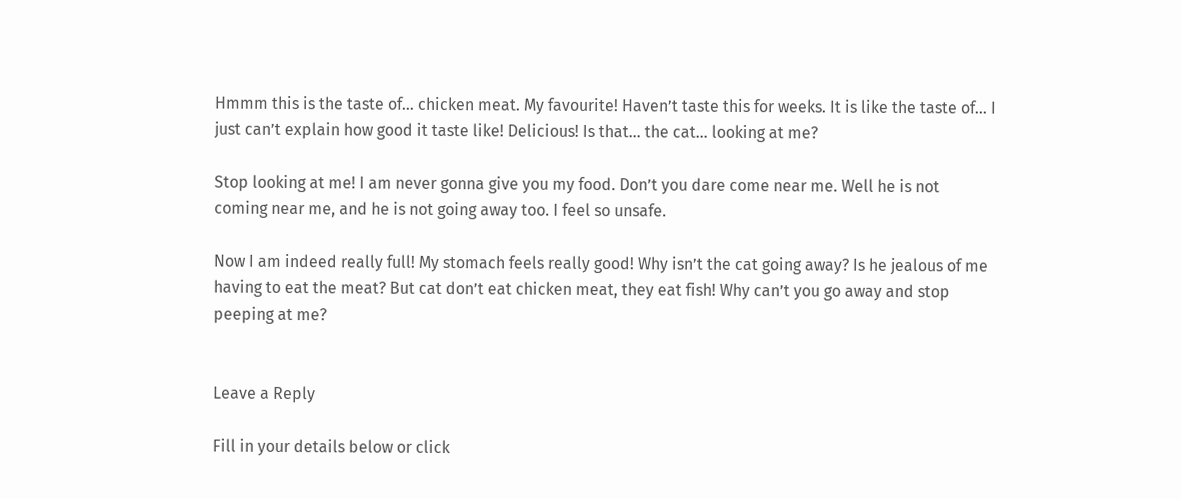Hmmm this is the taste of… chicken meat. My favourite! Haven’t taste this for weeks. It is like the taste of… I just can’t explain how good it taste like! Delicious! Is that… the cat… looking at me?

Stop looking at me! I am never gonna give you my food. Don’t you dare come near me. Well he is not coming near me, and he is not going away too. I feel so unsafe.

Now I am indeed really full! My stomach feels really good! Why isn’t the cat going away? Is he jealous of me having to eat the meat? But cat don’t eat chicken meat, they eat fish! Why can’t you go away and stop peeping at me?


Leave a Reply

Fill in your details below or click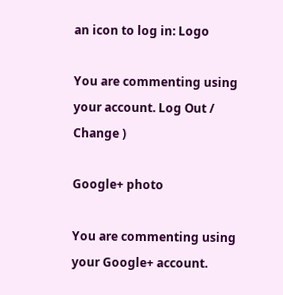an icon to log in: Logo

You are commenting using your account. Log Out /  Change )

Google+ photo

You are commenting using your Google+ account.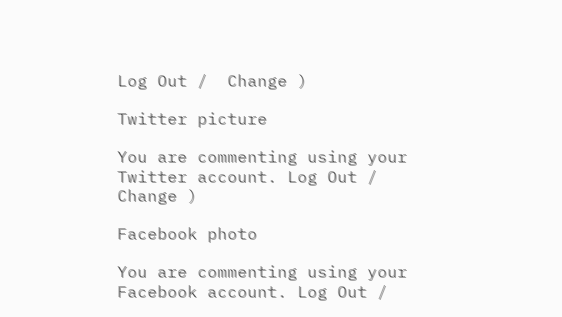Log Out /  Change )

Twitter picture

You are commenting using your Twitter account. Log Out /  Change )

Facebook photo

You are commenting using your Facebook account. Log Out /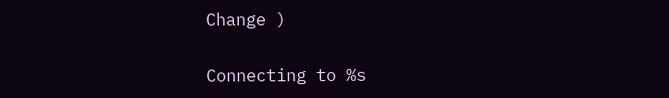Change )


Connecting to %s